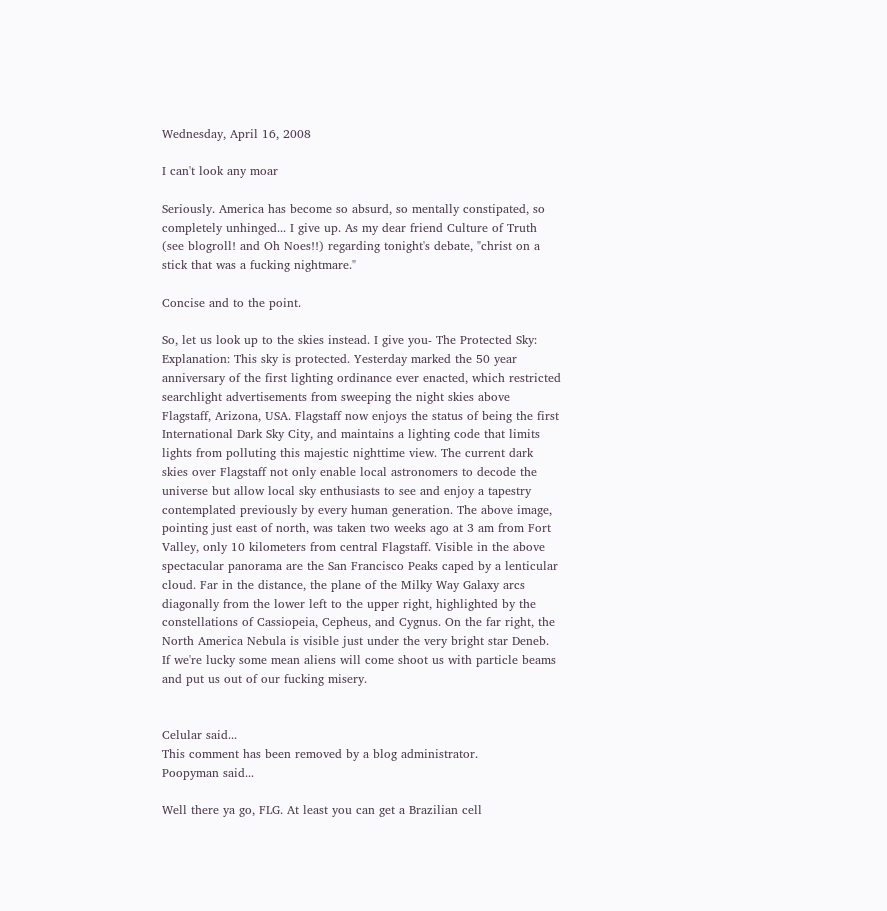Wednesday, April 16, 2008

I can't look any moar

Seriously. America has become so absurd, so mentally constipated, so completely unhinged... I give up. As my dear friend Culture of Truth (see blogroll! and Oh Noes!!) regarding tonight's debate, "christ on a stick that was a fucking nightmare."

Concise and to the point.

So, let us look up to the skies instead. I give you- The Protected Sky:
Explanation: This sky is protected. Yesterday marked the 50 year anniversary of the first lighting ordinance ever enacted, which restricted searchlight advertisements from sweeping the night skies above Flagstaff, Arizona, USA. Flagstaff now enjoys the status of being the first International Dark Sky City, and maintains a lighting code that limits lights from polluting this majestic nighttime view. The current dark skies over Flagstaff not only enable local astronomers to decode the universe but allow local sky enthusiasts to see and enjoy a tapestry contemplated previously by every human generation. The above image, pointing just east of north, was taken two weeks ago at 3 am from Fort Valley, only 10 kilometers from central Flagstaff. Visible in the above spectacular panorama are the San Francisco Peaks caped by a lenticular cloud. Far in the distance, the plane of the Milky Way Galaxy arcs diagonally from the lower left to the upper right, highlighted by the constellations of Cassiopeia, Cepheus, and Cygnus. On the far right, the North America Nebula is visible just under the very bright star Deneb.
If we're lucky some mean aliens will come shoot us with particle beams and put us out of our fucking misery.


Celular said...
This comment has been removed by a blog administrator.
Poopyman said...

Well there ya go, FLG. At least you can get a Brazilian cell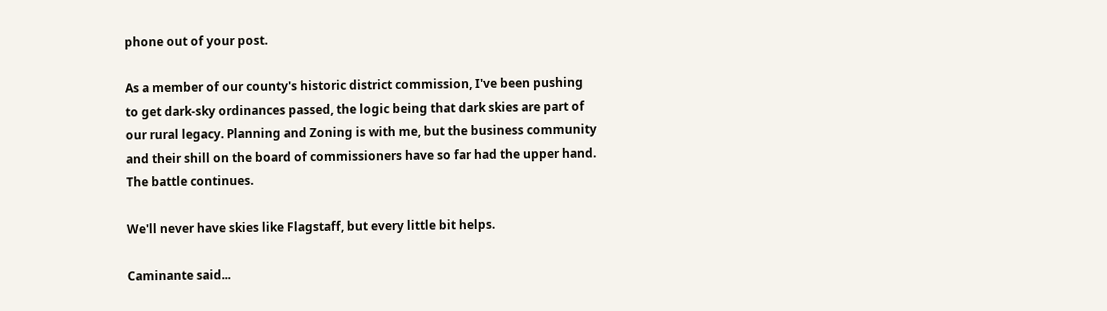phone out of your post.

As a member of our county's historic district commission, I've been pushing to get dark-sky ordinances passed, the logic being that dark skies are part of our rural legacy. Planning and Zoning is with me, but the business community and their shill on the board of commissioners have so far had the upper hand. The battle continues.

We'll never have skies like Flagstaff, but every little bit helps.

Caminante said...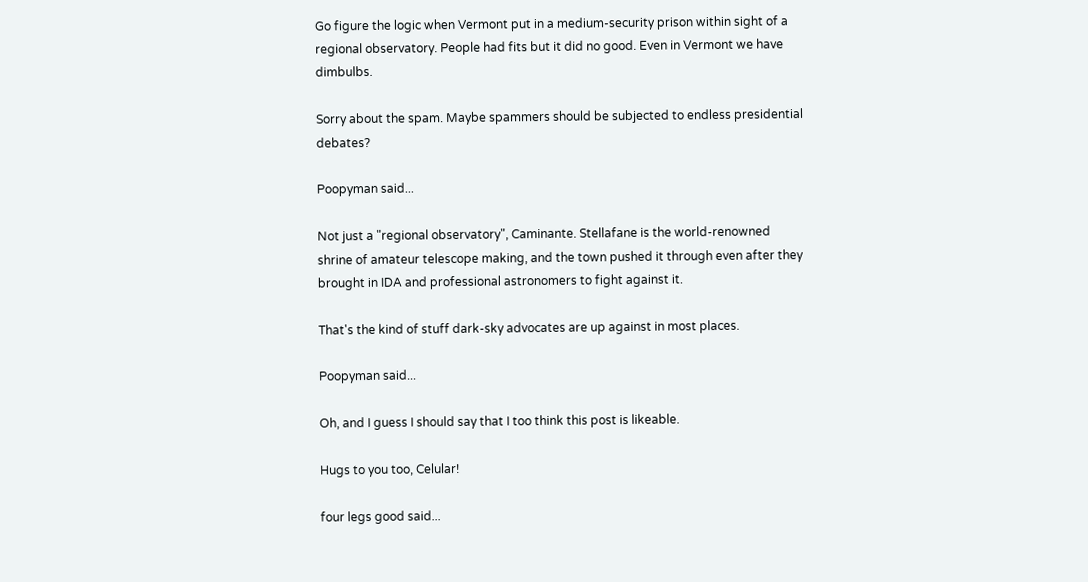Go figure the logic when Vermont put in a medium-security prison within sight of a regional observatory. People had fits but it did no good. Even in Vermont we have dimbulbs.

Sorry about the spam. Maybe spammers should be subjected to endless presidential debates?

Poopyman said...

Not just a "regional observatory", Caminante. Stellafane is the world-renowned shrine of amateur telescope making, and the town pushed it through even after they brought in IDA and professional astronomers to fight against it.

That's the kind of stuff dark-sky advocates are up against in most places.

Poopyman said...

Oh, and I guess I should say that I too think this post is likeable.

Hugs to you too, Celular!

four legs good said...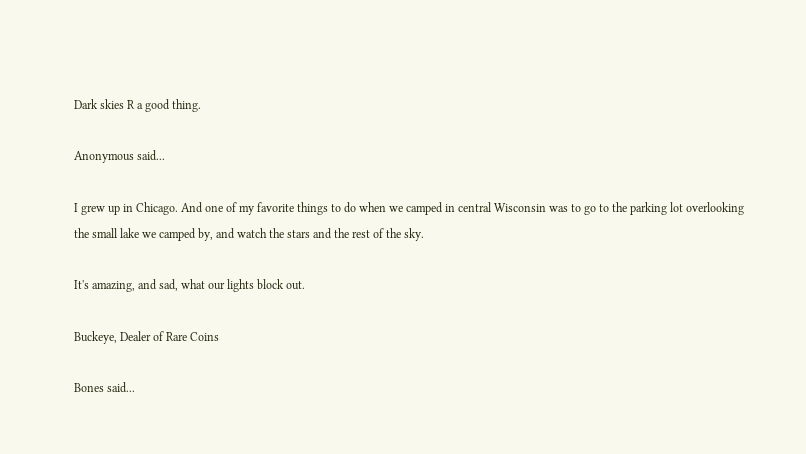Dark skies R a good thing.

Anonymous said...

I grew up in Chicago. And one of my favorite things to do when we camped in central Wisconsin was to go to the parking lot overlooking the small lake we camped by, and watch the stars and the rest of the sky.

It's amazing, and sad, what our lights block out.

Buckeye, Dealer of Rare Coins

Bones said...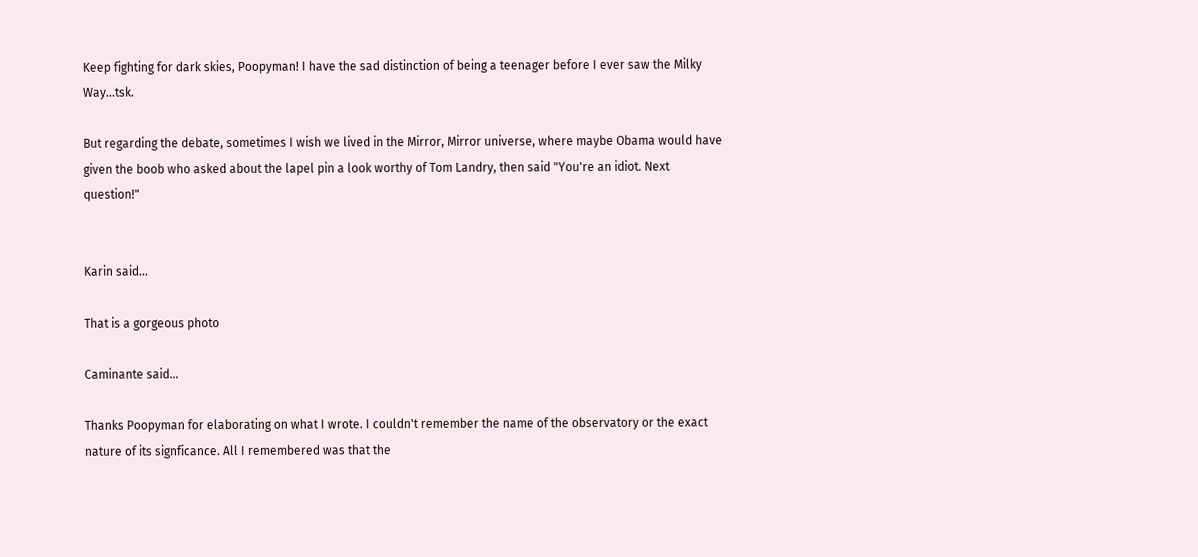Keep fighting for dark skies, Poopyman! I have the sad distinction of being a teenager before I ever saw the Milky Way...tsk.

But regarding the debate, sometimes I wish we lived in the Mirror, Mirror universe, where maybe Obama would have given the boob who asked about the lapel pin a look worthy of Tom Landry, then said "You're an idiot. Next question!"


Karin said...

That is a gorgeous photo

Caminante said...

Thanks Poopyman for elaborating on what I wrote. I couldn't remember the name of the observatory or the exact nature of its signficance. All I remembered was that the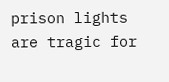prison lights are tragic for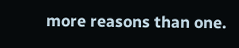more reasons than one.